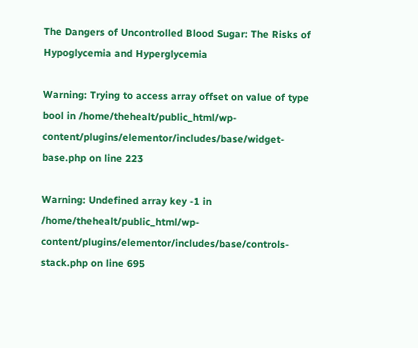The Dangers of Uncontrolled Blood Sugar: The Risks of Hypoglycemia and Hyperglycemia

Warning: Trying to access array offset on value of type bool in /home/thehealt/public_html/wp-content/plugins/elementor/includes/base/widget-base.php on line 223

Warning: Undefined array key -1 in /home/thehealt/public_html/wp-content/plugins/elementor/includes/base/controls-stack.php on line 695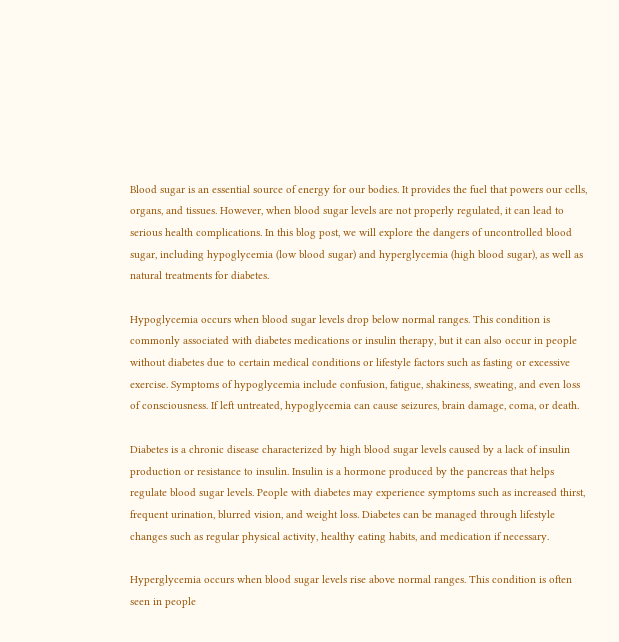Blood sugar is an essential source of energy for our bodies. It provides the fuel that powers our cells, organs, and tissues. However, when blood sugar levels are not properly regulated, it can lead to serious health complications. In this blog post, we will explore the dangers of uncontrolled blood sugar, including hypoglycemia (low blood sugar) and hyperglycemia (high blood sugar), as well as natural treatments for diabetes.

Hypoglycemia occurs when blood sugar levels drop below normal ranges. This condition is commonly associated with diabetes medications or insulin therapy, but it can also occur in people without diabetes due to certain medical conditions or lifestyle factors such as fasting or excessive exercise. Symptoms of hypoglycemia include confusion, fatigue, shakiness, sweating, and even loss of consciousness. If left untreated, hypoglycemia can cause seizures, brain damage, coma, or death.

Diabetes is a chronic disease characterized by high blood sugar levels caused by a lack of insulin production or resistance to insulin. Insulin is a hormone produced by the pancreas that helps regulate blood sugar levels. People with diabetes may experience symptoms such as increased thirst, frequent urination, blurred vision, and weight loss. Diabetes can be managed through lifestyle changes such as regular physical activity, healthy eating habits, and medication if necessary.

Hyperglycemia occurs when blood sugar levels rise above normal ranges. This condition is often seen in people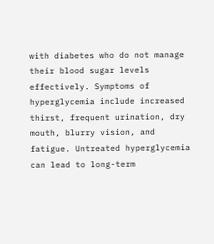with diabetes who do not manage their blood sugar levels effectively. Symptoms of hyperglycemia include increased thirst, frequent urination, dry mouth, blurry vision, and fatigue. Untreated hyperglycemia can lead to long-term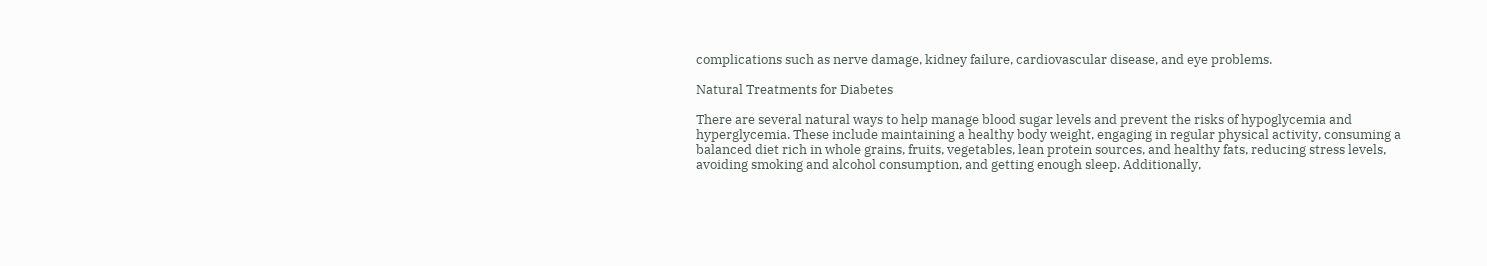complications such as nerve damage, kidney failure, cardiovascular disease, and eye problems.

Natural Treatments for Diabetes

There are several natural ways to help manage blood sugar levels and prevent the risks of hypoglycemia and hyperglycemia. These include maintaining a healthy body weight, engaging in regular physical activity, consuming a balanced diet rich in whole grains, fruits, vegetables, lean protein sources, and healthy fats, reducing stress levels, avoiding smoking and alcohol consumption, and getting enough sleep. Additionally,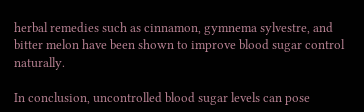herbal remedies such as cinnamon, gymnema sylvestre, and bitter melon have been shown to improve blood sugar control naturally.

In conclusion, uncontrolled blood sugar levels can pose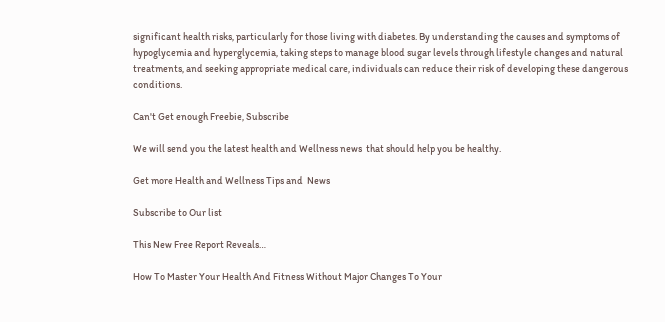significant health risks, particularly for those living with diabetes. By understanding the causes and symptoms of hypoglycemia and hyperglycemia, taking steps to manage blood sugar levels through lifestyle changes and natural treatments, and seeking appropriate medical care, individuals can reduce their risk of developing these dangerous conditions.

Can't Get enough Freebie, Subscribe

We will send you the latest health and Wellness news  that should help you be healthy.

Get more Health and Wellness Tips and  News

Subscribe to Our list

This New Free Report Reveals…

How To Master Your Health And Fitness Without Major Changes To Your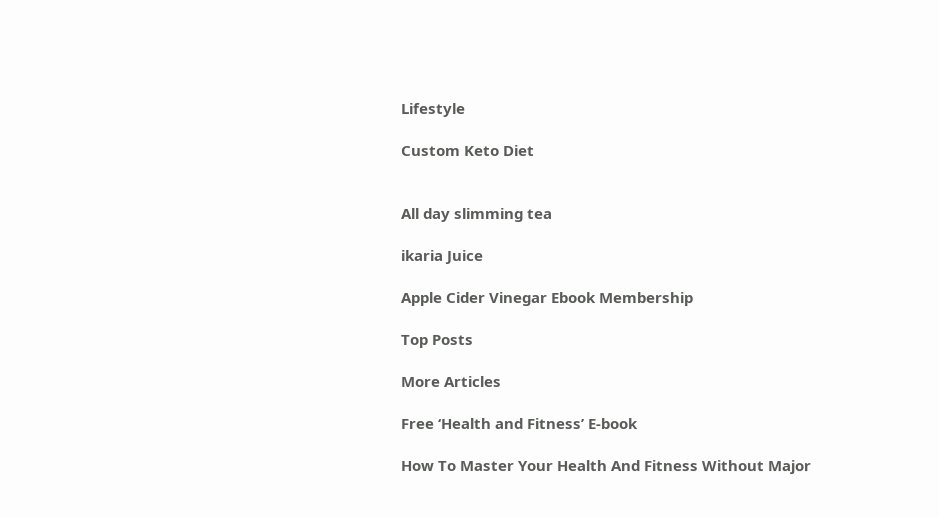Lifestyle

Custom Keto Diet


All day slimming tea

ikaria Juice

Apple Cider Vinegar Ebook Membership

Top Posts

More Articles

Free ‘Health and Fitness’ E-book

How To Master Your Health And Fitness Without Major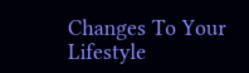Changes To Your Lifestyle